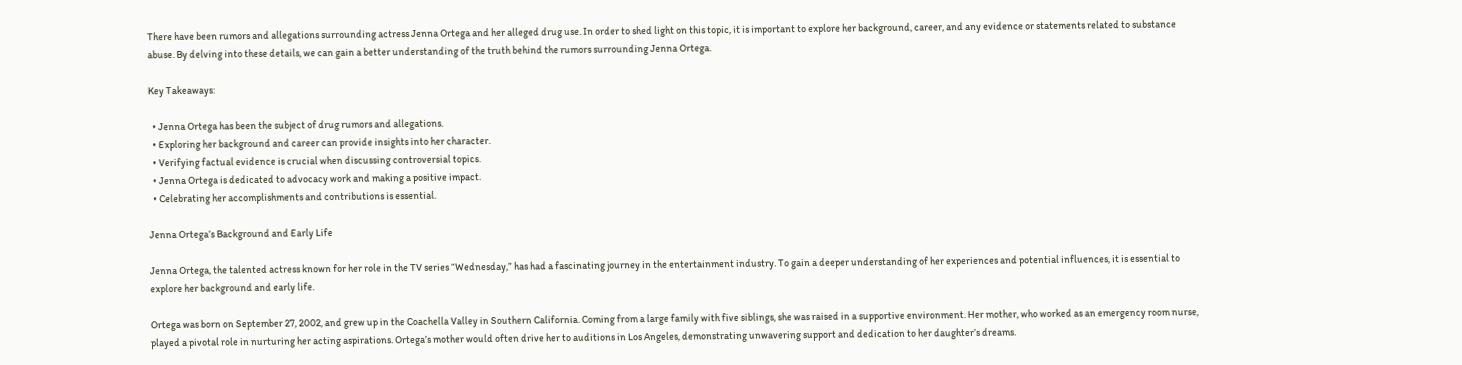There have been rumors and allegations surrounding actress Jenna Ortega and her alleged drug use. In order to shed light on this topic, it is important to explore her background, career, and any evidence or statements related to substance abuse. By delving into these details, we can gain a better understanding of the truth behind the rumors surrounding Jenna Ortega.

Key Takeaways:

  • Jenna Ortega has been the subject of drug rumors and allegations.
  • Exploring her background and career can provide insights into her character.
  • Verifying factual evidence is crucial when discussing controversial topics.
  • Jenna Ortega is dedicated to advocacy work and making a positive impact.
  • Celebrating her accomplishments and contributions is essential.

Jenna Ortega’s Background and Early Life

Jenna Ortega, the talented actress known for her role in the TV series “Wednesday,” has had a fascinating journey in the entertainment industry. To gain a deeper understanding of her experiences and potential influences, it is essential to explore her background and early life.

Ortega was born on September 27, 2002, and grew up in the Coachella Valley in Southern California. Coming from a large family with five siblings, she was raised in a supportive environment. Her mother, who worked as an emergency room nurse, played a pivotal role in nurturing her acting aspirations. Ortega’s mother would often drive her to auditions in Los Angeles, demonstrating unwavering support and dedication to her daughter’s dreams.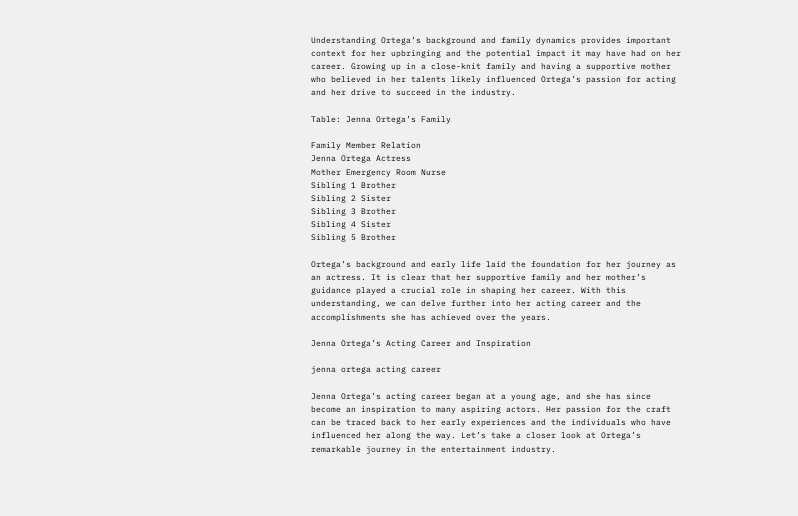Understanding Ortega’s background and family dynamics provides important context for her upbringing and the potential impact it may have had on her career. Growing up in a close-knit family and having a supportive mother who believed in her talents likely influenced Ortega’s passion for acting and her drive to succeed in the industry.

Table: Jenna Ortega’s Family

Family Member Relation
Jenna Ortega Actress
Mother Emergency Room Nurse
Sibling 1 Brother
Sibling 2 Sister
Sibling 3 Brother
Sibling 4 Sister
Sibling 5 Brother

Ortega’s background and early life laid the foundation for her journey as an actress. It is clear that her supportive family and her mother’s guidance played a crucial role in shaping her career. With this understanding, we can delve further into her acting career and the accomplishments she has achieved over the years.

Jenna Ortega’s Acting Career and Inspiration

jenna ortega acting career

Jenna Ortega’s acting career began at a young age, and she has since become an inspiration to many aspiring actors. Her passion for the craft can be traced back to her early experiences and the individuals who have influenced her along the way. Let’s take a closer look at Ortega’s remarkable journey in the entertainment industry.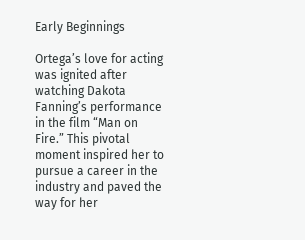Early Beginnings

Ortega’s love for acting was ignited after watching Dakota Fanning’s performance in the film “Man on Fire.” This pivotal moment inspired her to pursue a career in the industry and paved the way for her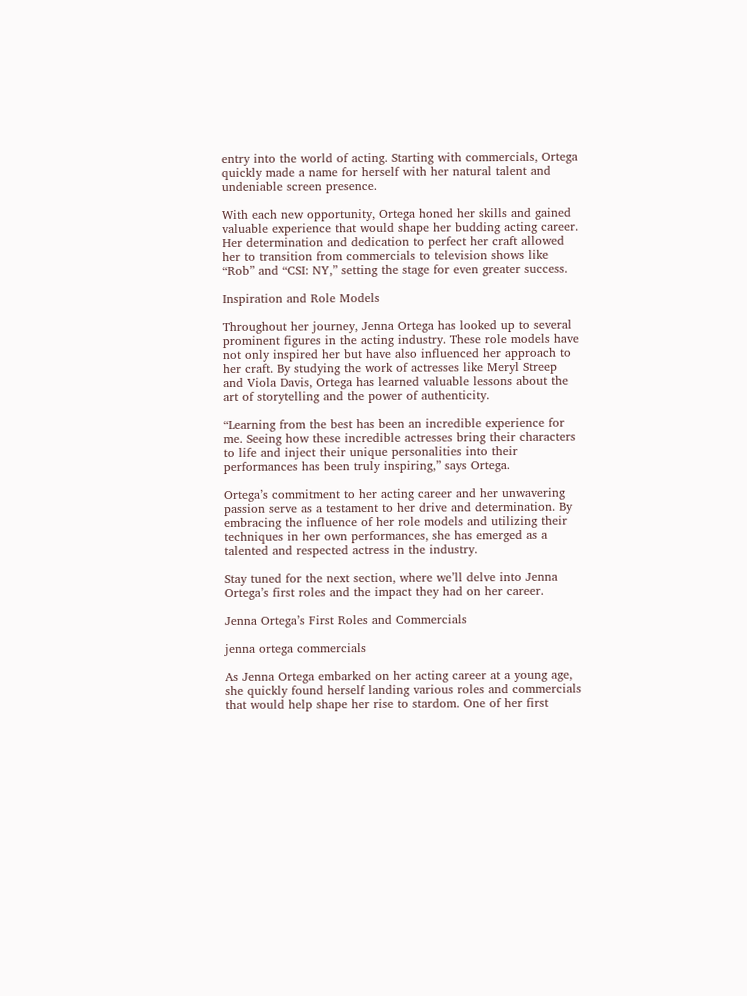entry into the world of acting. Starting with commercials, Ortega quickly made a name for herself with her natural talent and undeniable screen presence.

With each new opportunity, Ortega honed her skills and gained valuable experience that would shape her budding acting career. Her determination and dedication to perfect her craft allowed her to transition from commercials to television shows like “Rob” and “CSI: NY,” setting the stage for even greater success.

Inspiration and Role Models

Throughout her journey, Jenna Ortega has looked up to several prominent figures in the acting industry. These role models have not only inspired her but have also influenced her approach to her craft. By studying the work of actresses like Meryl Streep and Viola Davis, Ortega has learned valuable lessons about the art of storytelling and the power of authenticity.

“Learning from the best has been an incredible experience for me. Seeing how these incredible actresses bring their characters to life and inject their unique personalities into their performances has been truly inspiring,” says Ortega.

Ortega’s commitment to her acting career and her unwavering passion serve as a testament to her drive and determination. By embracing the influence of her role models and utilizing their techniques in her own performances, she has emerged as a talented and respected actress in the industry.

Stay tuned for the next section, where we’ll delve into Jenna Ortega’s first roles and the impact they had on her career.

Jenna Ortega’s First Roles and Commercials

jenna ortega commercials

As Jenna Ortega embarked on her acting career at a young age, she quickly found herself landing various roles and commercials that would help shape her rise to stardom. One of her first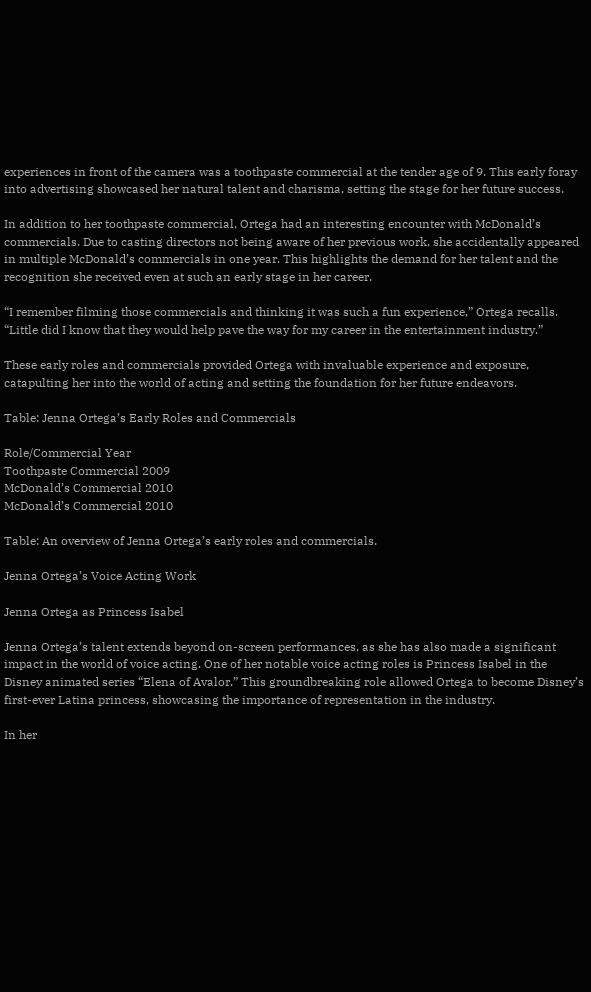experiences in front of the camera was a toothpaste commercial at the tender age of 9. This early foray into advertising showcased her natural talent and charisma, setting the stage for her future success.

In addition to her toothpaste commercial, Ortega had an interesting encounter with McDonald’s commercials. Due to casting directors not being aware of her previous work, she accidentally appeared in multiple McDonald’s commercials in one year. This highlights the demand for her talent and the recognition she received even at such an early stage in her career.

“I remember filming those commercials and thinking it was such a fun experience,” Ortega recalls. “Little did I know that they would help pave the way for my career in the entertainment industry.”

These early roles and commercials provided Ortega with invaluable experience and exposure, catapulting her into the world of acting and setting the foundation for her future endeavors.

Table: Jenna Ortega’s Early Roles and Commercials

Role/Commercial Year
Toothpaste Commercial 2009
McDonald’s Commercial 2010
McDonald’s Commercial 2010

Table: An overview of Jenna Ortega’s early roles and commercials.

Jenna Ortega’s Voice Acting Work

Jenna Ortega as Princess Isabel

Jenna Ortega’s talent extends beyond on-screen performances, as she has also made a significant impact in the world of voice acting. One of her notable voice acting roles is Princess Isabel in the Disney animated series “Elena of Avalor.” This groundbreaking role allowed Ortega to become Disney’s first-ever Latina princess, showcasing the importance of representation in the industry.

In her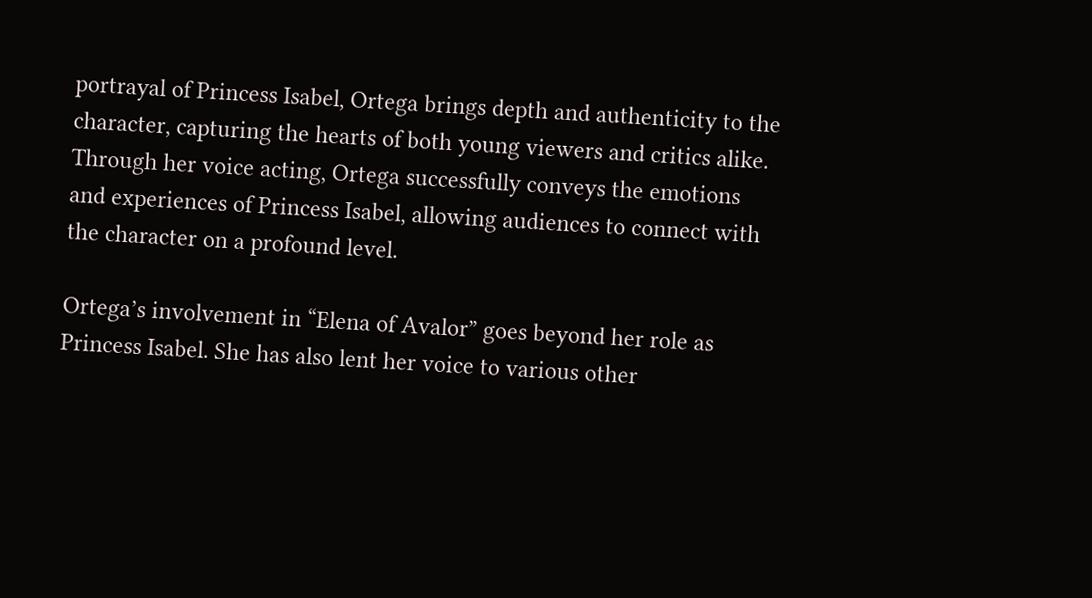portrayal of Princess Isabel, Ortega brings depth and authenticity to the character, capturing the hearts of both young viewers and critics alike. Through her voice acting, Ortega successfully conveys the emotions and experiences of Princess Isabel, allowing audiences to connect with the character on a profound level.

Ortega’s involvement in “Elena of Avalor” goes beyond her role as Princess Isabel. She has also lent her voice to various other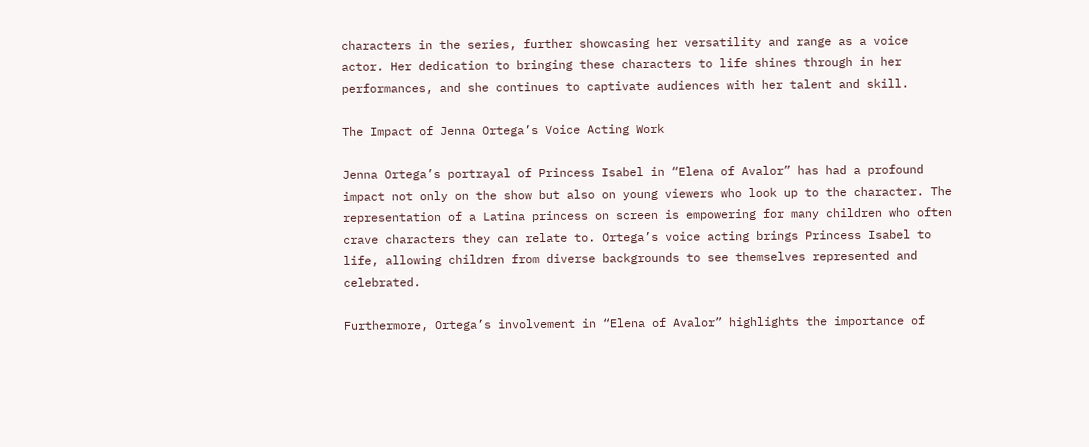characters in the series, further showcasing her versatility and range as a voice actor. Her dedication to bringing these characters to life shines through in her performances, and she continues to captivate audiences with her talent and skill.

The Impact of Jenna Ortega’s Voice Acting Work

Jenna Ortega’s portrayal of Princess Isabel in “Elena of Avalor” has had a profound impact not only on the show but also on young viewers who look up to the character. The representation of a Latina princess on screen is empowering for many children who often crave characters they can relate to. Ortega’s voice acting brings Princess Isabel to life, allowing children from diverse backgrounds to see themselves represented and celebrated.

Furthermore, Ortega’s involvement in “Elena of Avalor” highlights the importance of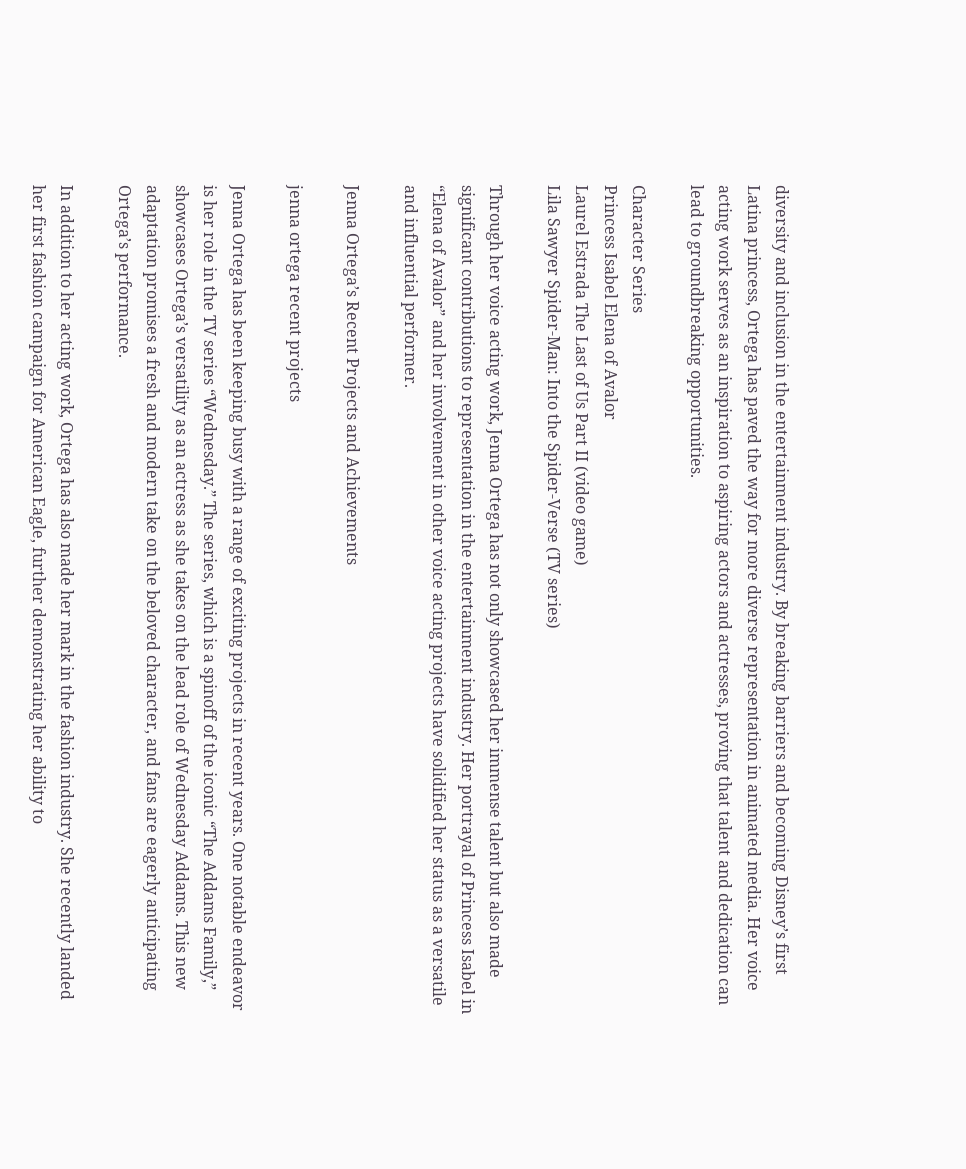diversity and inclusion in the entertainment industry. By breaking barriers and becoming Disney’s first Latina princess, Ortega has paved the way for more diverse representation in animated media. Her voice acting work serves as an inspiration to aspiring actors and actresses, proving that talent and dedication can lead to groundbreaking opportunities.

Character Series
Princess Isabel Elena of Avalor
Laurel Estrada The Last of Us Part II (video game)
Lila Sawyer Spider-Man: Into the Spider-Verse (TV series)

Through her voice acting work, Jenna Ortega has not only showcased her immense talent but also made significant contributions to representation in the entertainment industry. Her portrayal of Princess Isabel in “Elena of Avalor” and her involvement in other voice acting projects have solidified her status as a versatile and influential performer.

Jenna Ortega’s Recent Projects and Achievements

jenna ortega recent projects

Jenna Ortega has been keeping busy with a range of exciting projects in recent years. One notable endeavor is her role in the TV series “Wednesday.” The series, which is a spinoff of the iconic “The Addams Family,” showcases Ortega’s versatility as an actress as she takes on the lead role of Wednesday Addams. This new adaptation promises a fresh and modern take on the beloved character, and fans are eagerly anticipating Ortega’s performance.

In addition to her acting work, Ortega has also made her mark in the fashion industry. She recently landed her first fashion campaign for American Eagle, further demonstrating her ability to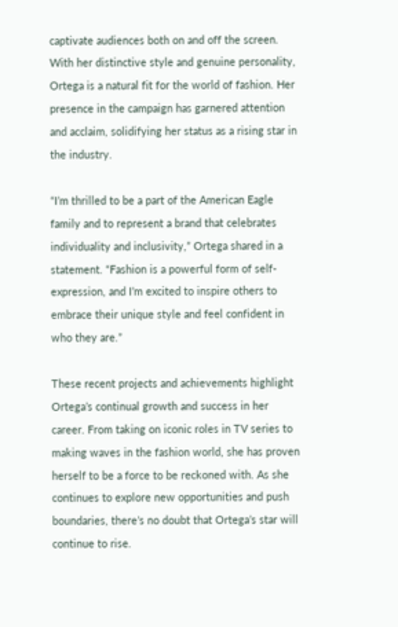captivate audiences both on and off the screen. With her distinctive style and genuine personality, Ortega is a natural fit for the world of fashion. Her presence in the campaign has garnered attention and acclaim, solidifying her status as a rising star in the industry.

“I’m thrilled to be a part of the American Eagle family and to represent a brand that celebrates individuality and inclusivity,” Ortega shared in a statement. “Fashion is a powerful form of self-expression, and I’m excited to inspire others to embrace their unique style and feel confident in who they are.”

These recent projects and achievements highlight Ortega’s continual growth and success in her career. From taking on iconic roles in TV series to making waves in the fashion world, she has proven herself to be a force to be reckoned with. As she continues to explore new opportunities and push boundaries, there’s no doubt that Ortega’s star will continue to rise.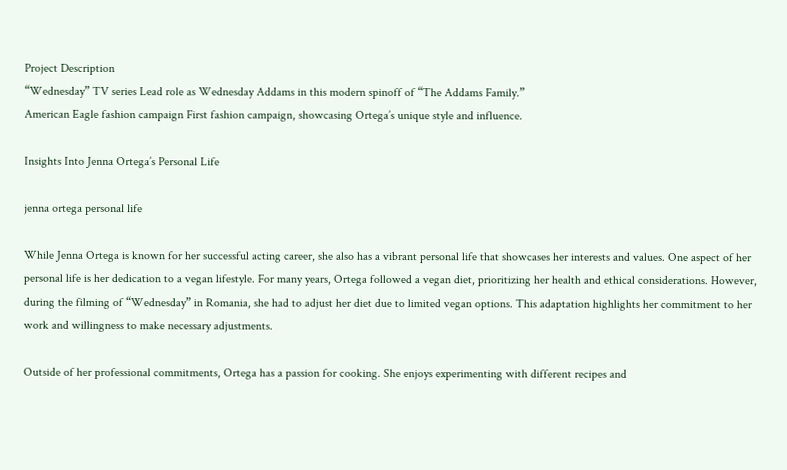Project Description
“Wednesday” TV series Lead role as Wednesday Addams in this modern spinoff of “The Addams Family.”
American Eagle fashion campaign First fashion campaign, showcasing Ortega’s unique style and influence.

Insights Into Jenna Ortega’s Personal Life

jenna ortega personal life

While Jenna Ortega is known for her successful acting career, she also has a vibrant personal life that showcases her interests and values. One aspect of her personal life is her dedication to a vegan lifestyle. For many years, Ortega followed a vegan diet, prioritizing her health and ethical considerations. However, during the filming of “Wednesday” in Romania, she had to adjust her diet due to limited vegan options. This adaptation highlights her commitment to her work and willingness to make necessary adjustments.

Outside of her professional commitments, Ortega has a passion for cooking. She enjoys experimenting with different recipes and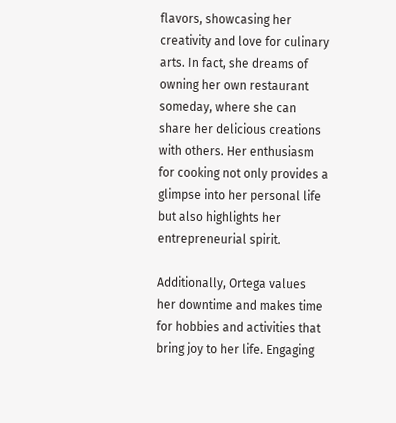flavors, showcasing her creativity and love for culinary arts. In fact, she dreams of owning her own restaurant someday, where she can share her delicious creations with others. Her enthusiasm for cooking not only provides a glimpse into her personal life but also highlights her entrepreneurial spirit.

Additionally, Ortega values her downtime and makes time for hobbies and activities that bring joy to her life. Engaging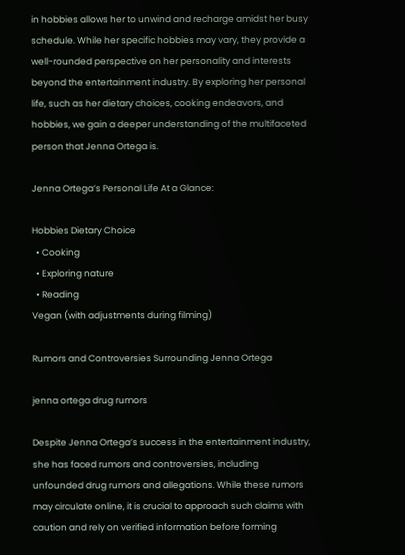in hobbies allows her to unwind and recharge amidst her busy schedule. While her specific hobbies may vary, they provide a well-rounded perspective on her personality and interests beyond the entertainment industry. By exploring her personal life, such as her dietary choices, cooking endeavors, and hobbies, we gain a deeper understanding of the multifaceted person that Jenna Ortega is.

Jenna Ortega’s Personal Life At a Glance:

Hobbies Dietary Choice
  • Cooking
  • Exploring nature
  • Reading
Vegan (with adjustments during filming)

Rumors and Controversies Surrounding Jenna Ortega

jenna ortega drug rumors

Despite Jenna Ortega’s success in the entertainment industry, she has faced rumors and controversies, including unfounded drug rumors and allegations. While these rumors may circulate online, it is crucial to approach such claims with caution and rely on verified information before forming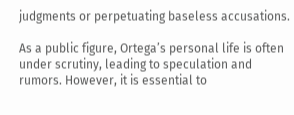judgments or perpetuating baseless accusations.

As a public figure, Ortega’s personal life is often under scrutiny, leading to speculation and rumors. However, it is essential to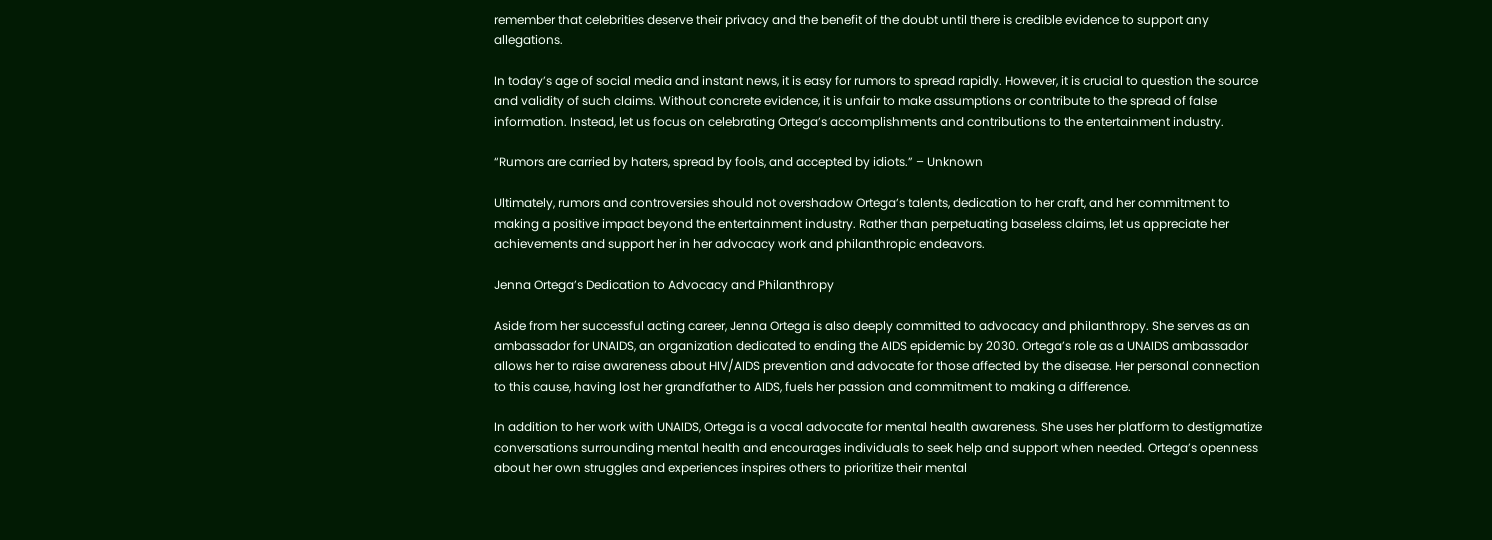remember that celebrities deserve their privacy and the benefit of the doubt until there is credible evidence to support any allegations.

In today’s age of social media and instant news, it is easy for rumors to spread rapidly. However, it is crucial to question the source and validity of such claims. Without concrete evidence, it is unfair to make assumptions or contribute to the spread of false information. Instead, let us focus on celebrating Ortega’s accomplishments and contributions to the entertainment industry.

“Rumors are carried by haters, spread by fools, and accepted by idiots.” – Unknown

Ultimately, rumors and controversies should not overshadow Ortega’s talents, dedication to her craft, and her commitment to making a positive impact beyond the entertainment industry. Rather than perpetuating baseless claims, let us appreciate her achievements and support her in her advocacy work and philanthropic endeavors.

Jenna Ortega’s Dedication to Advocacy and Philanthropy

Aside from her successful acting career, Jenna Ortega is also deeply committed to advocacy and philanthropy. She serves as an ambassador for UNAIDS, an organization dedicated to ending the AIDS epidemic by 2030. Ortega’s role as a UNAIDS ambassador allows her to raise awareness about HIV/AIDS prevention and advocate for those affected by the disease. Her personal connection to this cause, having lost her grandfather to AIDS, fuels her passion and commitment to making a difference.

In addition to her work with UNAIDS, Ortega is a vocal advocate for mental health awareness. She uses her platform to destigmatize conversations surrounding mental health and encourages individuals to seek help and support when needed. Ortega’s openness about her own struggles and experiences inspires others to prioritize their mental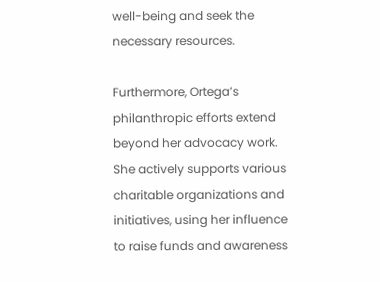well-being and seek the necessary resources.

Furthermore, Ortega’s philanthropic efforts extend beyond her advocacy work. She actively supports various charitable organizations and initiatives, using her influence to raise funds and awareness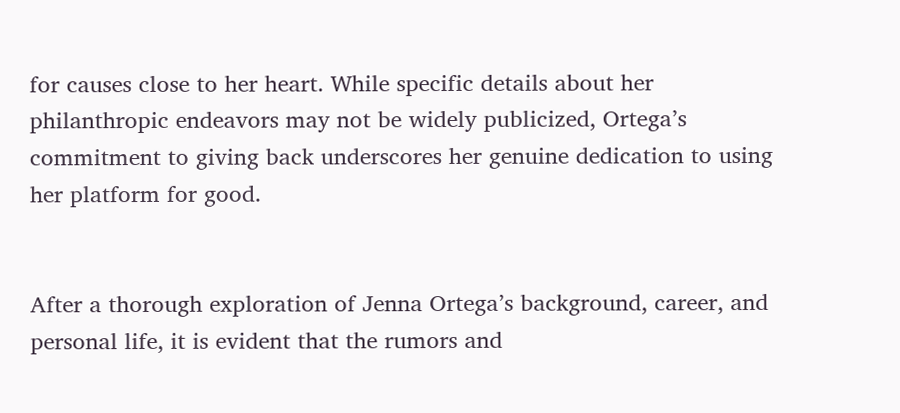for causes close to her heart. While specific details about her philanthropic endeavors may not be widely publicized, Ortega’s commitment to giving back underscores her genuine dedication to using her platform for good.


After a thorough exploration of Jenna Ortega’s background, career, and personal life, it is evident that the rumors and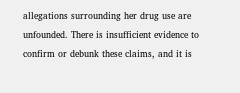allegations surrounding her drug use are unfounded. There is insufficient evidence to confirm or debunk these claims, and it is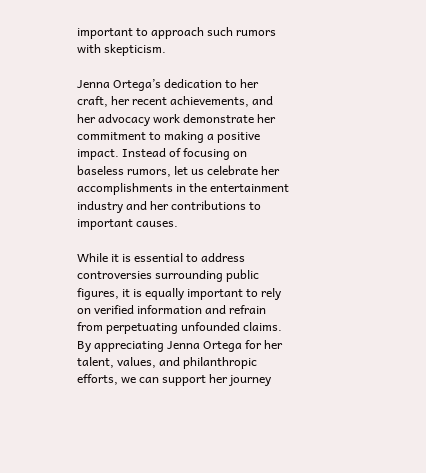important to approach such rumors with skepticism.

Jenna Ortega’s dedication to her craft, her recent achievements, and her advocacy work demonstrate her commitment to making a positive impact. Instead of focusing on baseless rumors, let us celebrate her accomplishments in the entertainment industry and her contributions to important causes.

While it is essential to address controversies surrounding public figures, it is equally important to rely on verified information and refrain from perpetuating unfounded claims. By appreciating Jenna Ortega for her talent, values, and philanthropic efforts, we can support her journey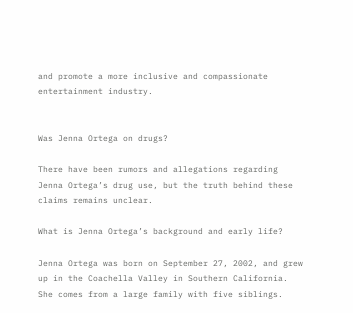and promote a more inclusive and compassionate entertainment industry.


Was Jenna Ortega on drugs?

There have been rumors and allegations regarding Jenna Ortega’s drug use, but the truth behind these claims remains unclear.

What is Jenna Ortega’s background and early life?

Jenna Ortega was born on September 27, 2002, and grew up in the Coachella Valley in Southern California. She comes from a large family with five siblings.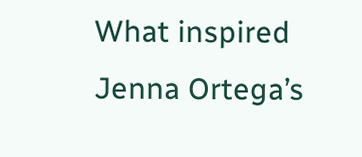What inspired Jenna Ortega’s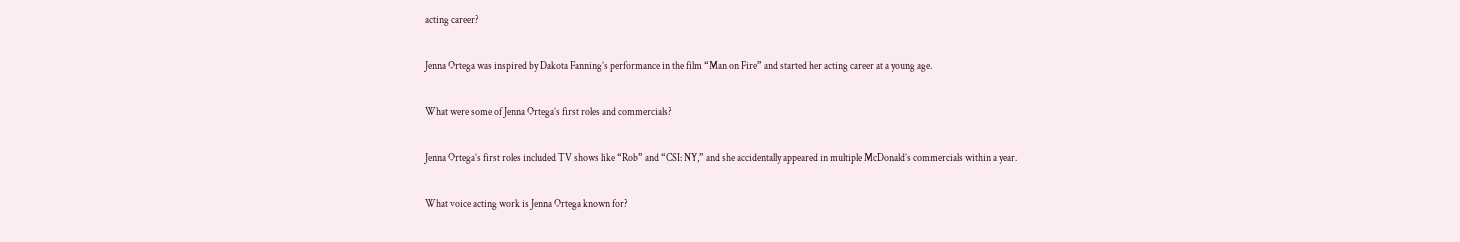acting career?

Jenna Ortega was inspired by Dakota Fanning’s performance in the film “Man on Fire” and started her acting career at a young age.

What were some of Jenna Ortega’s first roles and commercials?

Jenna Ortega’s first roles included TV shows like “Rob” and “CSI: NY,” and she accidentally appeared in multiple McDonald’s commercials within a year.

What voice acting work is Jenna Ortega known for?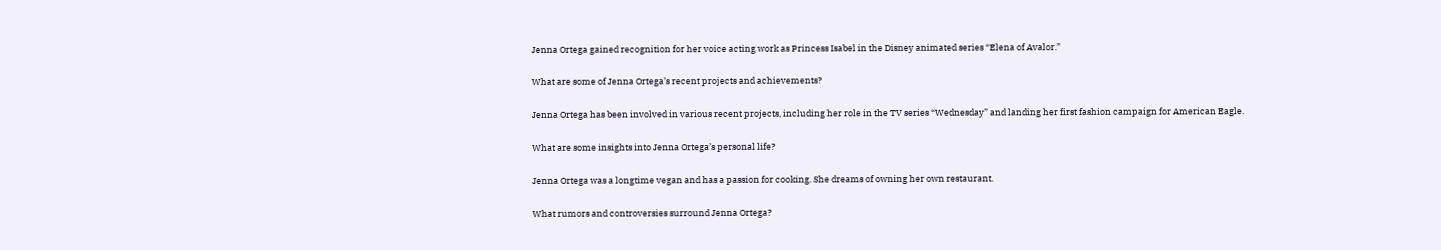Jenna Ortega gained recognition for her voice acting work as Princess Isabel in the Disney animated series “Elena of Avalor.”

What are some of Jenna Ortega’s recent projects and achievements?

Jenna Ortega has been involved in various recent projects, including her role in the TV series “Wednesday” and landing her first fashion campaign for American Eagle.

What are some insights into Jenna Ortega’s personal life?

Jenna Ortega was a longtime vegan and has a passion for cooking. She dreams of owning her own restaurant.

What rumors and controversies surround Jenna Ortega?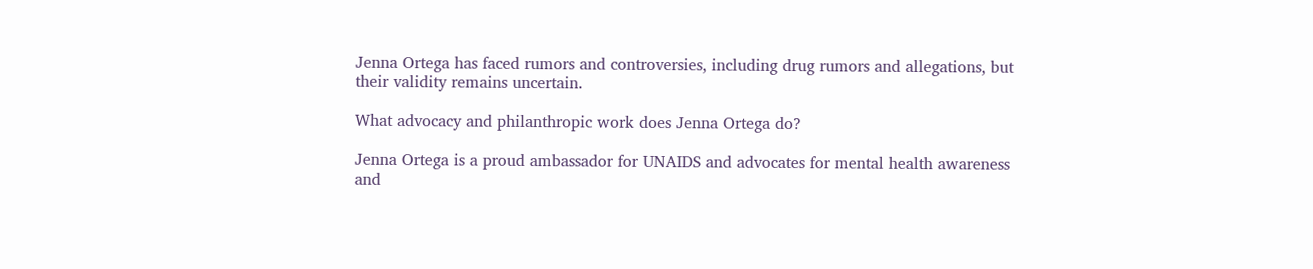Jenna Ortega has faced rumors and controversies, including drug rumors and allegations, but their validity remains uncertain.

What advocacy and philanthropic work does Jenna Ortega do?

Jenna Ortega is a proud ambassador for UNAIDS and advocates for mental health awareness and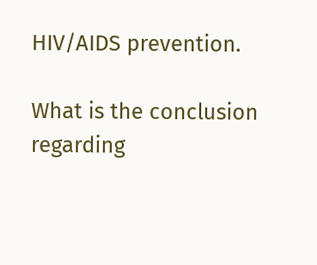HIV/AIDS prevention.

What is the conclusion regarding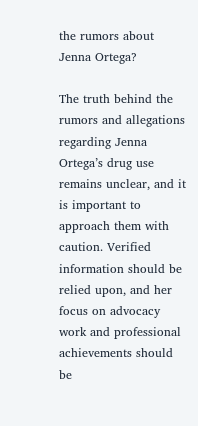the rumors about Jenna Ortega?

The truth behind the rumors and allegations regarding Jenna Ortega’s drug use remains unclear, and it is important to approach them with caution. Verified information should be relied upon, and her focus on advocacy work and professional achievements should be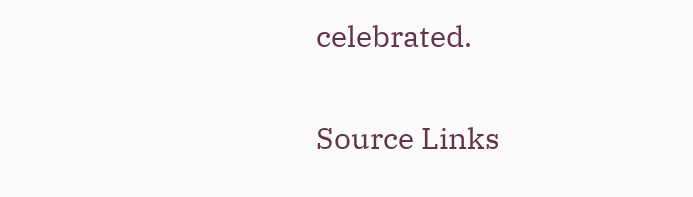celebrated.

Source Links